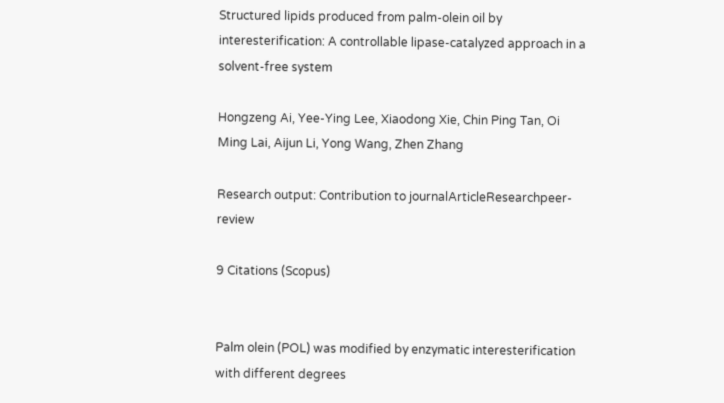Structured lipids produced from palm-olein oil by interesterification: A controllable lipase-catalyzed approach in a solvent-free system

Hongzeng Ai, Yee-Ying Lee, Xiaodong Xie, Chin Ping Tan, Oi Ming Lai, Aijun Li, Yong Wang, Zhen Zhang

Research output: Contribution to journalArticleResearchpeer-review

9 Citations (Scopus)


Palm olein (POL) was modified by enzymatic interesterification with different degrees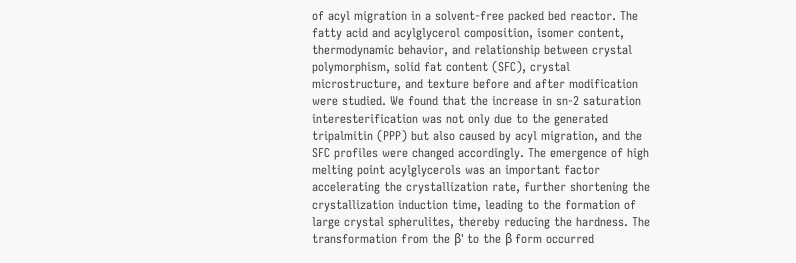of acyl migration in a solvent-free packed bed reactor. The fatty acid and acylglycerol composition, isomer content, thermodynamic behavior, and relationship between crystal polymorphism, solid fat content (SFC), crystal microstructure, and texture before and after modification were studied. We found that the increase in sn-2 saturation interesterification was not only due to the generated tripalmitin (PPP) but also caused by acyl migration, and the SFC profiles were changed accordingly. The emergence of high melting point acylglycerols was an important factor accelerating the crystallization rate, further shortening the crystallization induction time, leading to the formation of large crystal spherulites, thereby reducing the hardness. The transformation from the β' to the β form occurred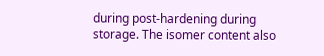during post-hardening during storage. The isomer content also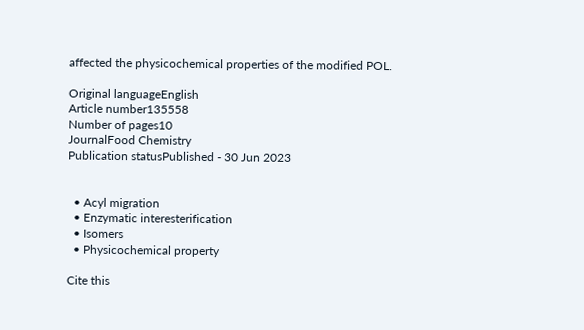affected the physicochemical properties of the modified POL.

Original languageEnglish
Article number135558
Number of pages10
JournalFood Chemistry
Publication statusPublished - 30 Jun 2023


  • Acyl migration
  • Enzymatic interesterification
  • Isomers
  • Physicochemical property

Cite this